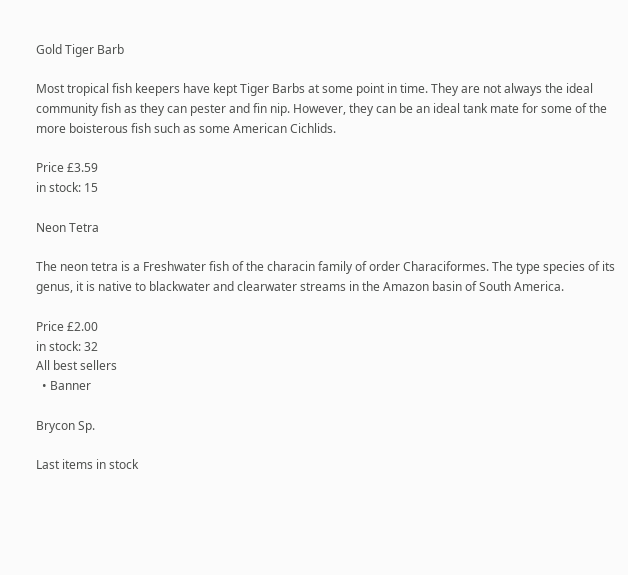Gold Tiger Barb

Most tropical fish keepers have kept Tiger Barbs at some point in time. They are not always the ideal community fish as they can pester and fin nip. However, they can be an ideal tank mate for some of the more boisterous fish such as some American Cichlids.

Price £3.59
in stock: 15

Neon Tetra

The neon tetra is a Freshwater fish of the characin family of order Characiformes. The type species of its genus, it is native to blackwater and clearwater streams in the Amazon basin of South America.

Price £2.00
in stock: 32
All best sellers
  • Banner

Brycon Sp.

Last items in stock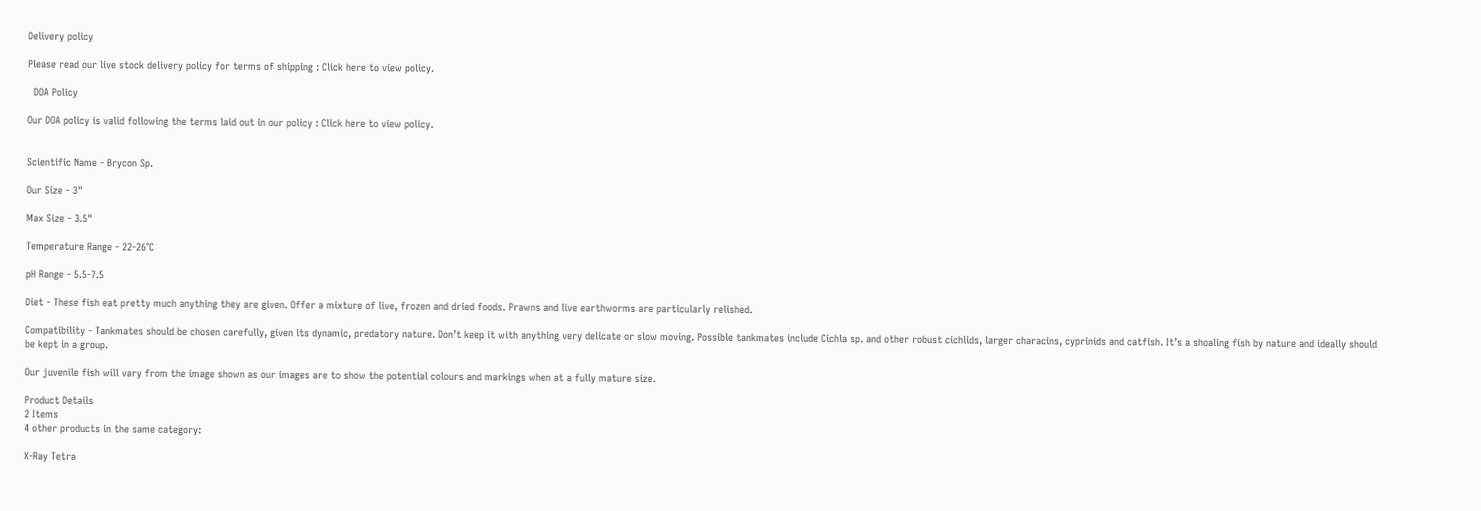Delivery policy

Please read our live stock delivery policy for terms of shipping : Click here to view policy.

  DOA Policy

Our DOA policy is valid following the terms laid out in our policy : Click here to view policy.


Scientific Name - Brycon Sp.

Our Size - 3"

Max Size - 3.5"

Temperature Range - 22-26°C

pH Range - 5.5-7.5

Diet - These fish eat pretty much anything they are given. Offer a mixture of live, frozen and dried foods. Prawns and live earthworms are particularly relished.

Compatibility - Tankmates should be chosen carefully, given its dynamic, predatory nature. Don’t keep it with anything very delicate or slow moving. Possible tankmates include Cichla sp. and other robust cichlids, larger characins, cyprinids and catfish. It’s a shoaling fish by nature and ideally should be kept in a group.

Our juvenile fish will vary from the image shown as our images are to show the potential colours and markings when at a fully mature size.

Product Details
2 Items
4 other products in the same category:

X-Ray Tetra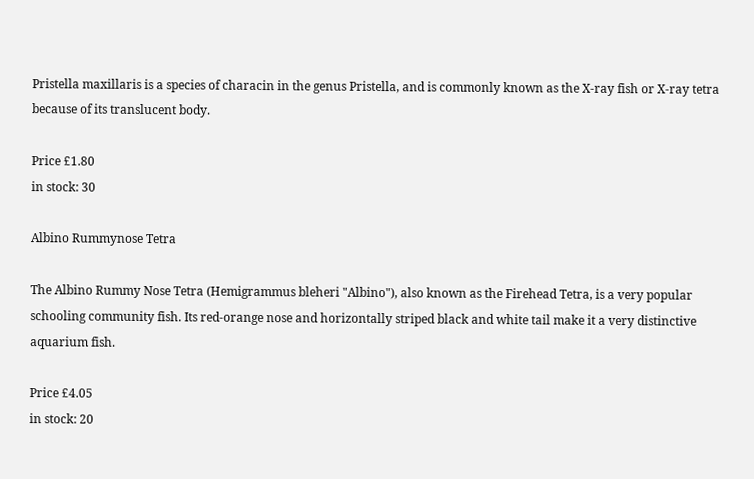Pristella maxillaris is a species of characin in the genus Pristella, and is commonly known as the X-ray fish or X-ray tetra because of its translucent body.

Price £1.80
in stock: 30

Albino Rummynose Tetra

The Albino Rummy Nose Tetra (Hemigrammus bleheri "Albino"), also known as the Firehead Tetra, is a very popular schooling community fish. Its red-orange nose and horizontally striped black and white tail make it a very distinctive aquarium fish.

Price £4.05
in stock: 20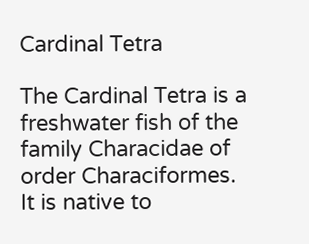Cardinal Tetra

The Cardinal Tetra is a freshwater fish of the family Characidae of order Characiformes. It is native to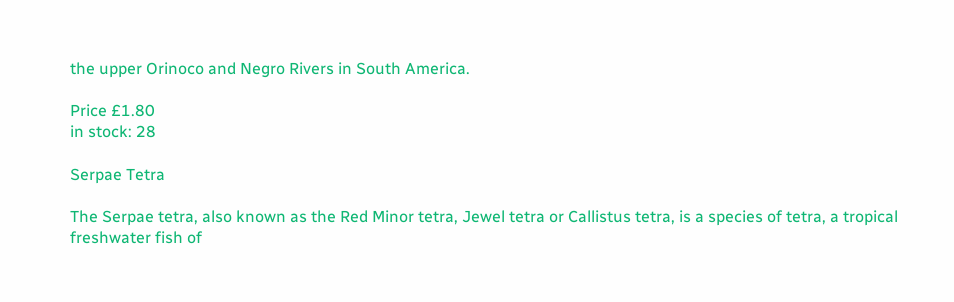the upper Orinoco and Negro Rivers in South America.

Price £1.80
in stock: 28

Serpae Tetra

The Serpae tetra, also known as the Red Minor tetra, Jewel tetra or Callistus tetra, is a species of tetra, a tropical freshwater fish of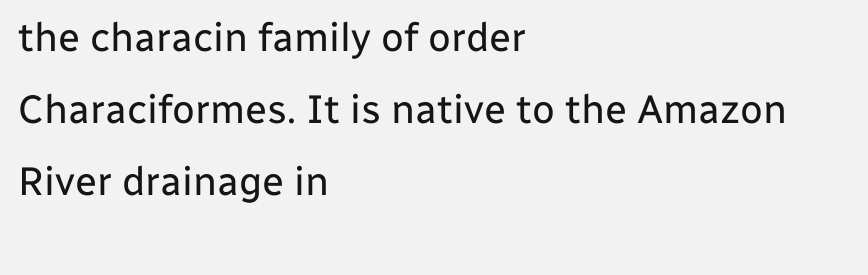the characin family of order Characiformes. It is native to the Amazon River drainage in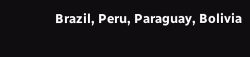Brazil, Peru, Paraguay, Bolivia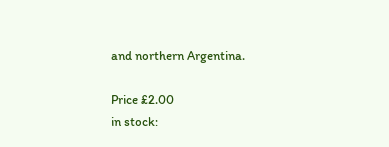and northern Argentina.

Price £2.00
in stock: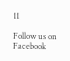11

Follow us on Facebook